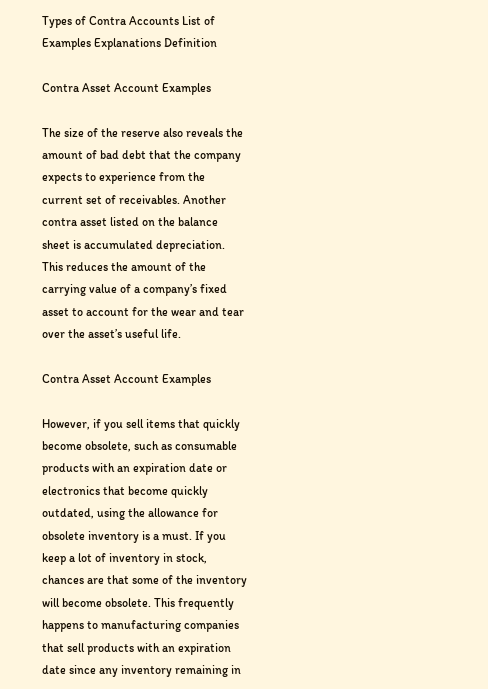Types of Contra Accounts List of Examples Explanations Definition

Contra Asset Account Examples

The size of the reserve also reveals the amount of bad debt that the company expects to experience from the current set of receivables. Another contra asset listed on the balance sheet is accumulated depreciation. This reduces the amount of the carrying value of a company’s fixed asset to account for the wear and tear over the asset’s useful life.

Contra Asset Account Examples

However, if you sell items that quickly become obsolete, such as consumable products with an expiration date or electronics that become quickly outdated, using the allowance for obsolete inventory is a must. If you keep a lot of inventory in stock, chances are that some of the inventory will become obsolete. This frequently happens to manufacturing companies that sell products with an expiration date since any inventory remaining in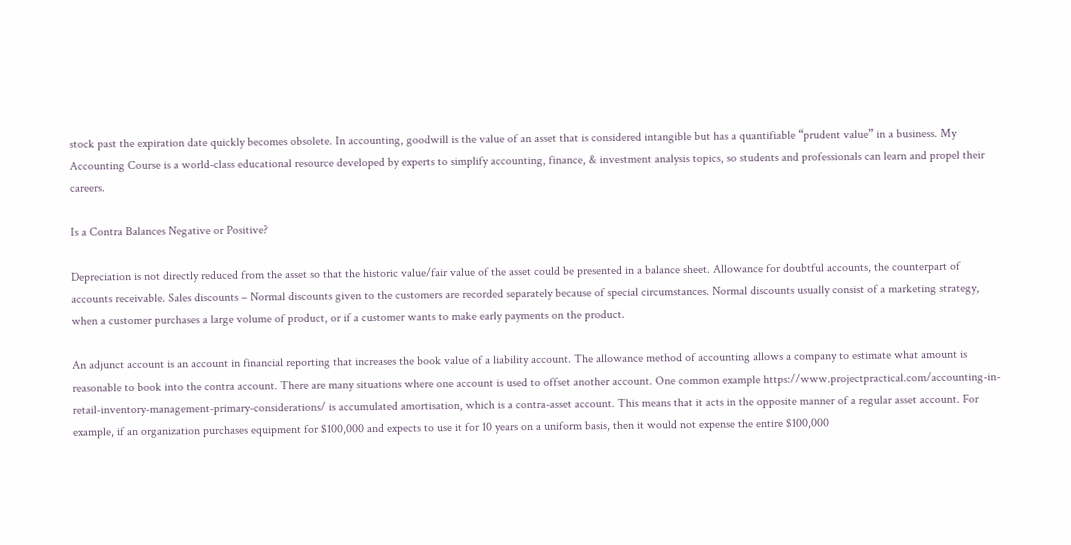stock past the expiration date quickly becomes obsolete. In accounting, goodwill is the value of an asset that is considered intangible but has a quantifiable “prudent value” in a business. My Accounting Course is a world-class educational resource developed by experts to simplify accounting, finance, & investment analysis topics, so students and professionals can learn and propel their careers.

Is a Contra Balances Negative or Positive?

Depreciation is not directly reduced from the asset so that the historic value/fair value of the asset could be presented in a balance sheet. Allowance for doubtful accounts, the counterpart of accounts receivable. Sales discounts – Normal discounts given to the customers are recorded separately because of special circumstances. Normal discounts usually consist of a marketing strategy, when a customer purchases a large volume of product, or if a customer wants to make early payments on the product.

An adjunct account is an account in financial reporting that increases the book value of a liability account. The allowance method of accounting allows a company to estimate what amount is reasonable to book into the contra account. There are many situations where one account is used to offset another account. One common example https://www.projectpractical.com/accounting-in-retail-inventory-management-primary-considerations/ is accumulated amortisation, which is a contra-asset account. This means that it acts in the opposite manner of a regular asset account. For example, if an organization purchases equipment for $100,000 and expects to use it for 10 years on a uniform basis, then it would not expense the entire $100,000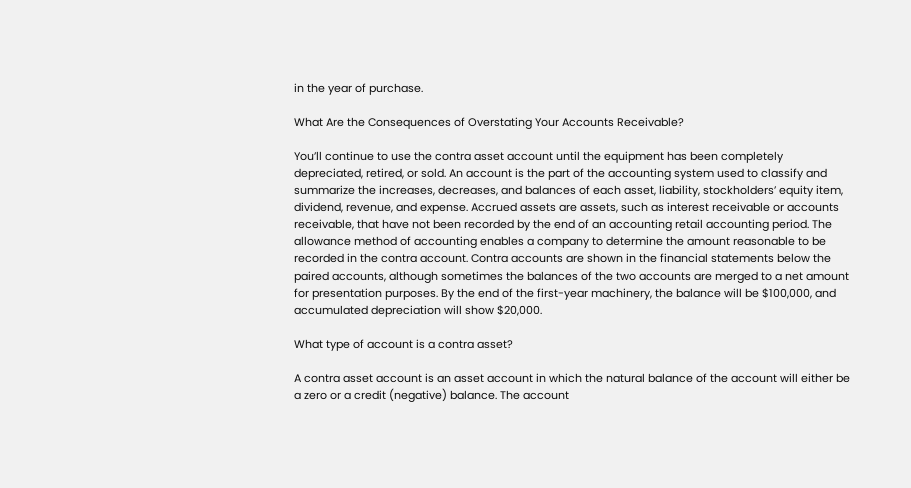in the year of purchase.

What Are the Consequences of Overstating Your Accounts Receivable?

You’ll continue to use the contra asset account until the equipment has been completely depreciated, retired, or sold. An account is the part of the accounting system used to classify and summarize the increases, decreases, and balances of each asset, liability, stockholders’ equity item, dividend, revenue, and expense. Accrued assets are assets, such as interest receivable or accounts receivable, that have not been recorded by the end of an accounting retail accounting period. The allowance method of accounting enables a company to determine the amount reasonable to be recorded in the contra account. Contra accounts are shown in the financial statements below the paired accounts, although sometimes the balances of the two accounts are merged to a net amount for presentation purposes. By the end of the first-year machinery, the balance will be $100,000, and accumulated depreciation will show $20,000.

What type of account is a contra asset?

A contra asset account is an asset account in which the natural balance of the account will either be a zero or a credit (negative) balance. The account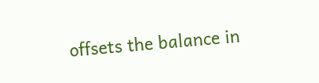offsets the balance in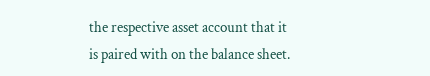the respective asset account that it is paired with on the balance sheet.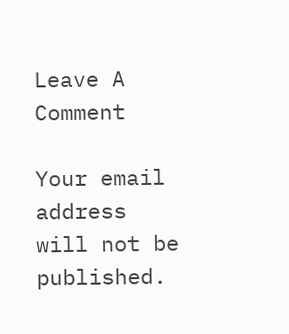Leave A Comment

Your email address will not be published.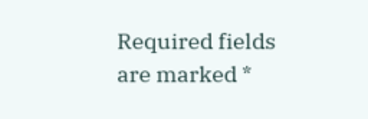Required fields are marked *